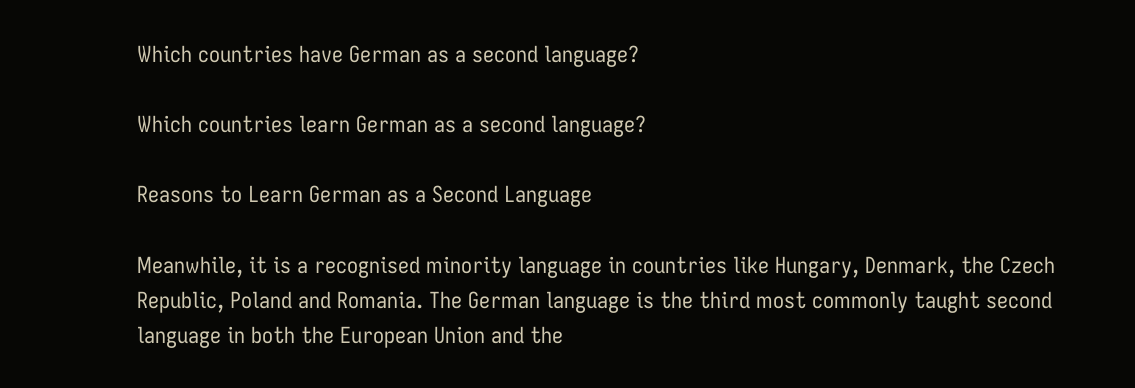Which countries have German as a second language?

Which countries learn German as a second language?

Reasons to Learn German as a Second Language

Meanwhile, it is a recognised minority language in countries like Hungary, Denmark, the Czech Republic, Poland and Romania. The German language is the third most commonly taught second language in both the European Union and the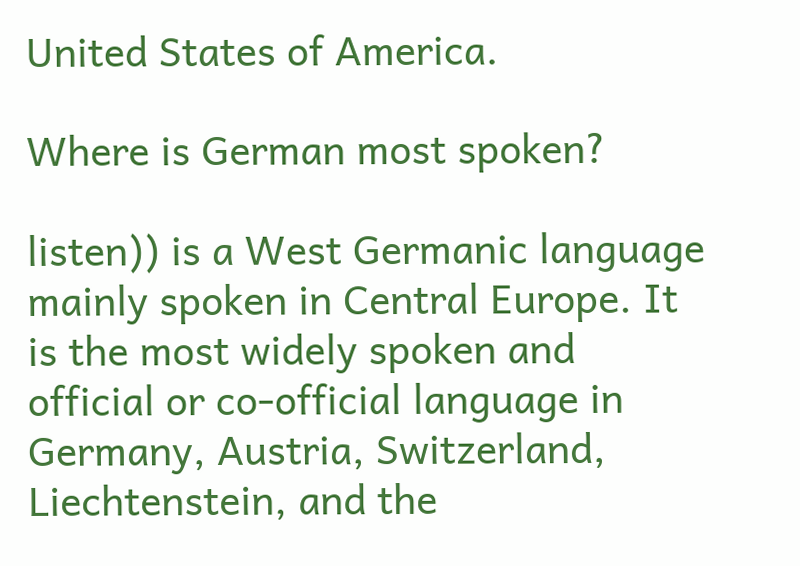United States of America.

Where is German most spoken?

listen)) is a West Germanic language mainly spoken in Central Europe. It is the most widely spoken and official or co-official language in Germany, Austria, Switzerland, Liechtenstein, and the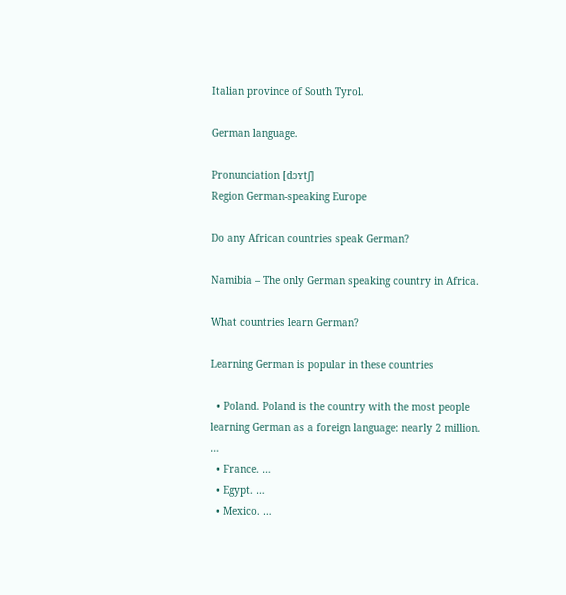Italian province of South Tyrol.

German language.

Pronunciation [dɔʏtʃ]
Region German-speaking Europe

Do any African countries speak German?

Namibia – The only German speaking country in Africa.

What countries learn German?

Learning German is popular in these countries

  • Poland. Poland is the country with the most people learning German as a foreign language: nearly 2 million. …
  • France. …
  • Egypt. …
  • Mexico. …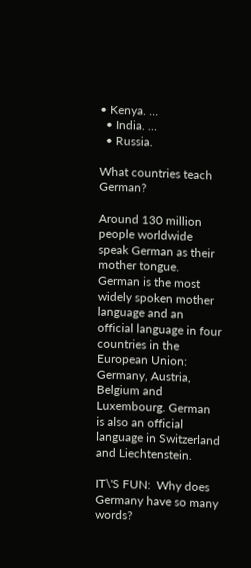• Kenya. …
  • India. …
  • Russia.

What countries teach German?

Around 130 million people worldwide speak German as their mother tongue. German is the most widely spoken mother language and an official language in four countries in the European Union: Germany, Austria, Belgium and Luxembourg. German is also an official language in Switzerland and Liechtenstein.

IT\'S FUN:  Why does Germany have so many words?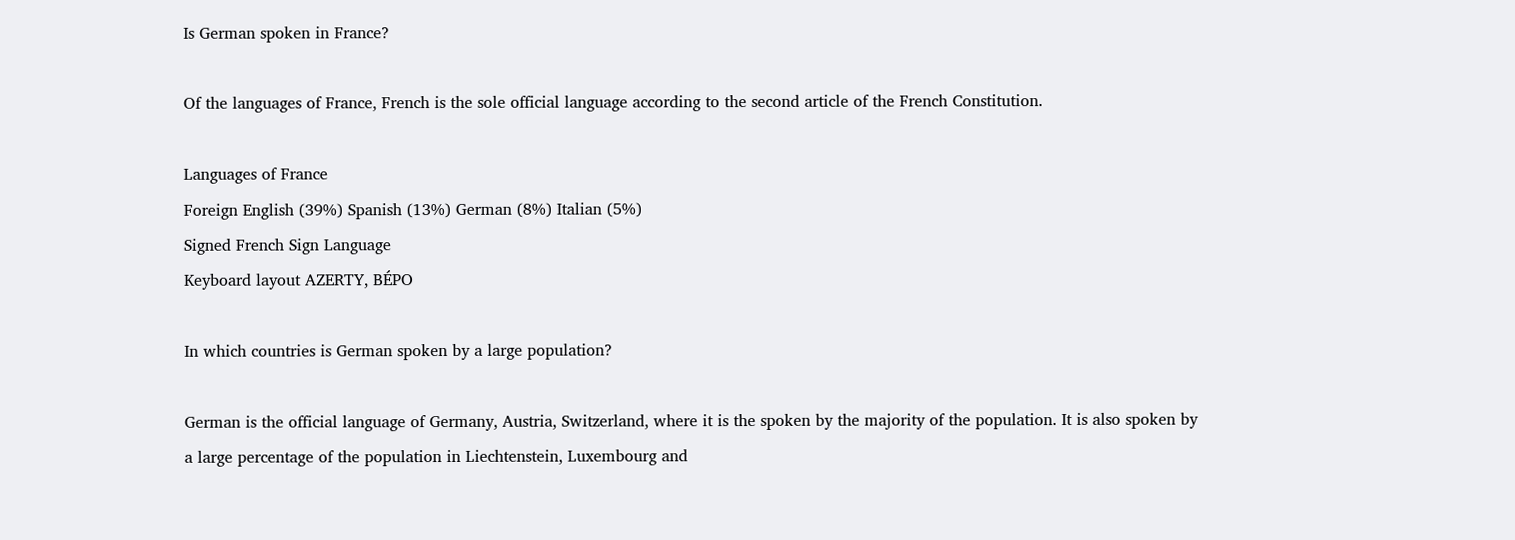Is German spoken in France?

Of the languages of France, French is the sole official language according to the second article of the French Constitution.

Languages of France
Foreign English (39%) Spanish (13%) German (8%) Italian (5%)
Signed French Sign Language
Keyboard layout AZERTY, BÉPO

In which countries is German spoken by a large population?

German is the official language of Germany, Austria, Switzerland, where it is the spoken by the majority of the population. It is also spoken by a large percentage of the population in Liechtenstein, Luxembourg and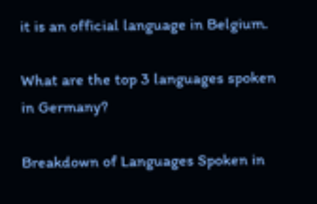it is an official language in Belgium.

What are the top 3 languages spoken in Germany?

Breakdown of Languages Spoken in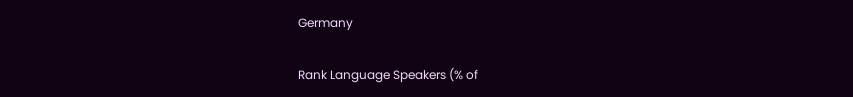Germany

Rank Language Speakers (% of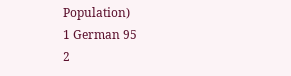Population)
1 German 95
2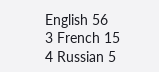English 56
3 French 15
4 Russian 5